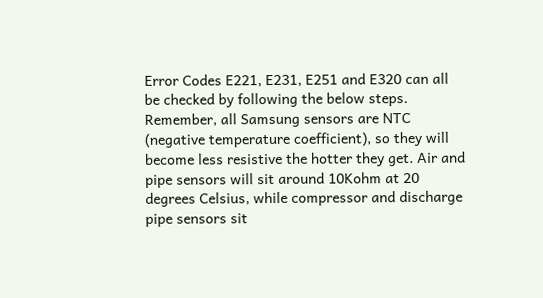Error Codes E221, E231, E251 and E320 can all be checked by following the below steps. Remember, all Samsung sensors are NTC (negative temperature coefficient), so they will become less resistive the hotter they get. Air and pipe sensors will sit around 10Kohm at 20 degrees Celsius, while compressor and discharge pipe sensors sit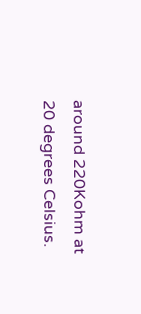around 220Kohm at 20 degrees Celsius.